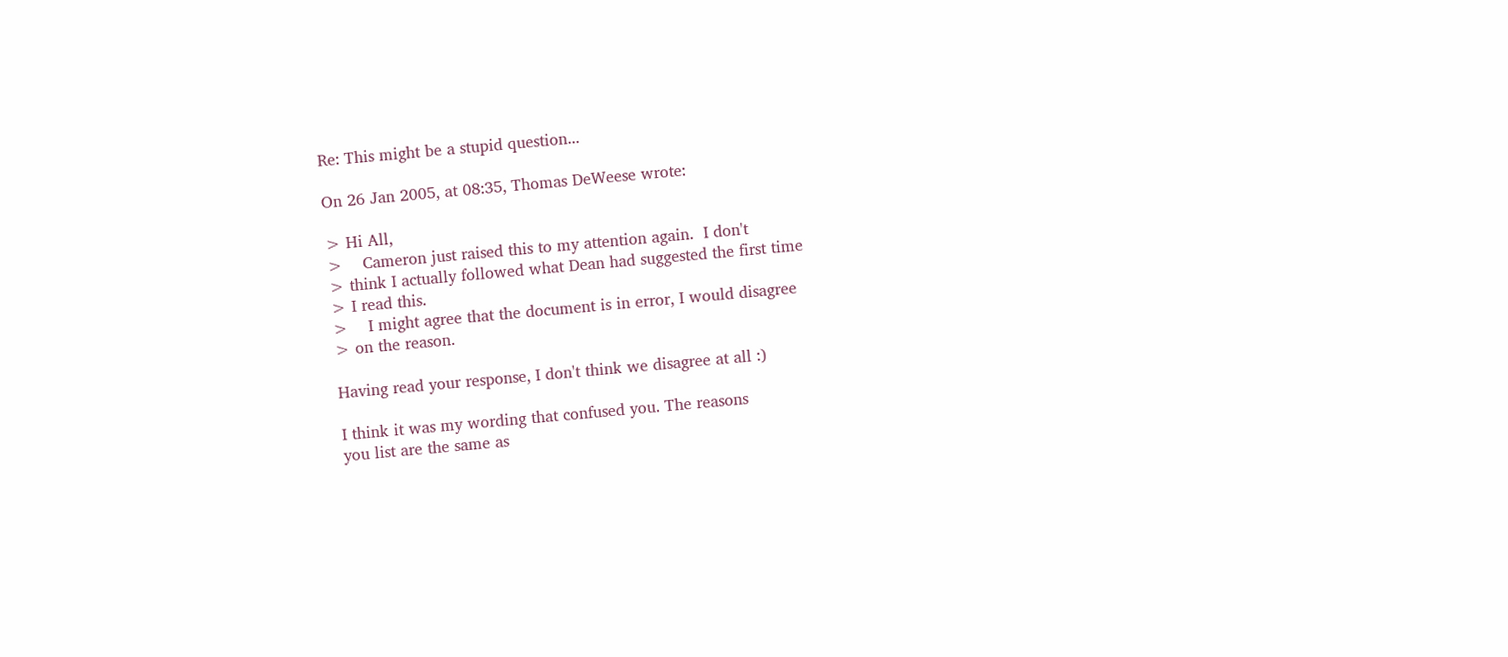Re: This might be a stupid question...

On 26 Jan 2005, at 08:35, Thomas DeWeese wrote:

> Hi All,
>    Cameron just raised this to my attention again.  I don't
> think I actually followed what Dean had suggested the first time
> I read this.
>    I might agree that the document is in error, I would disagree
> on the reason.

Having read your response, I don't think we disagree at all :)

I think it was my wording that confused you. The reasons
you list are the same as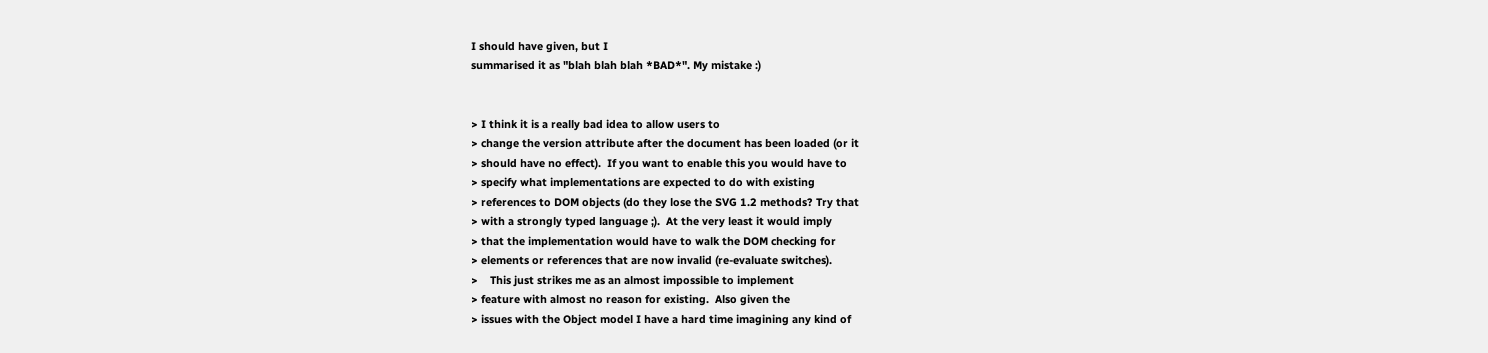I should have given, but I
summarised it as "blah blah blah *BAD*". My mistake :)


> I think it is a really bad idea to allow users to
> change the version attribute after the document has been loaded (or it
> should have no effect).  If you want to enable this you would have to
> specify what implementations are expected to do with existing
> references to DOM objects (do they lose the SVG 1.2 methods? Try that
> with a strongly typed language ;).  At the very least it would imply
> that the implementation would have to walk the DOM checking for
> elements or references that are now invalid (re-evaluate switches).
>    This just strikes me as an almost impossible to implement
> feature with almost no reason for existing.  Also given the
> issues with the Object model I have a hard time imagining any kind of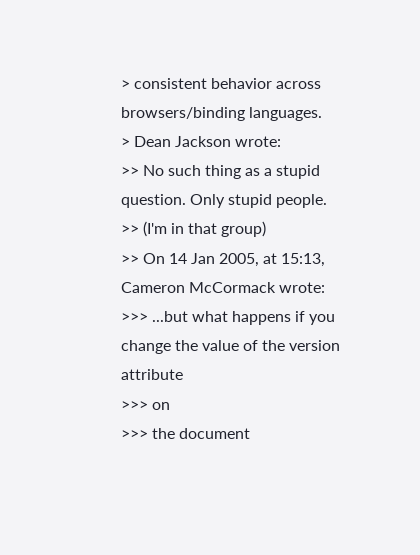> consistent behavior across browsers/binding languages.
> Dean Jackson wrote:
>> No such thing as a stupid question. Only stupid people.
>> (I'm in that group)
>> On 14 Jan 2005, at 15:13, Cameron McCormack wrote:
>>> ...but what happens if you change the value of the version attribute
>>> on
>>> the document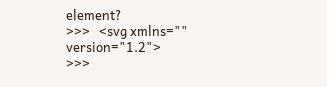element?
>>>   <svg xmlns="" version="1.2">
>>>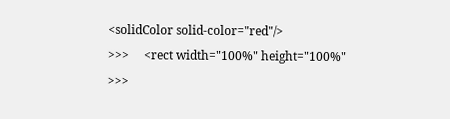<solidColor solid-color="red"/>
>>>     <rect width="100%" height="100%"
>>>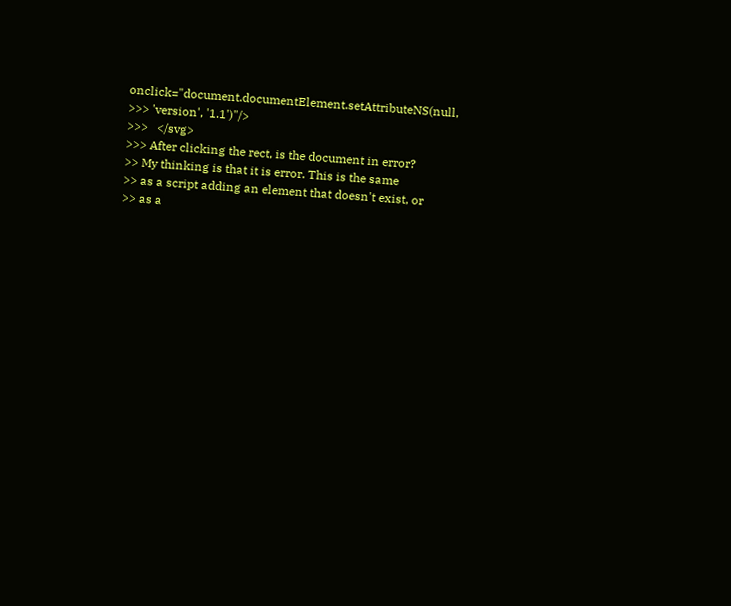onclick="document.documentElement.setAttributeNS(null,
>>> 'version', '1.1')"/>
>>>   </svg>
>>> After clicking the rect, is the document in error?
>> My thinking is that it is error. This is the same
>> as a script adding an element that doesn't exist, or
>> as a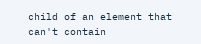child of an element that can't contain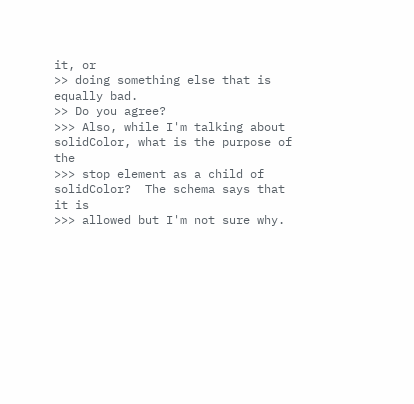it, or
>> doing something else that is equally bad.
>> Do you agree?
>>> Also, while I'm talking about solidColor, what is the purpose of the
>>> stop element as a child of solidColor?  The schema says that it is
>>> allowed but I'm not sure why.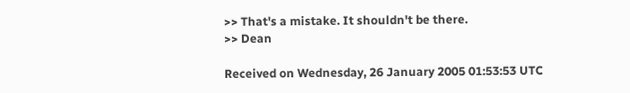>> That's a mistake. It shouldn't be there.
>> Dean

Received on Wednesday, 26 January 2005 01:53:53 UTC